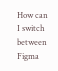How can I switch between Figma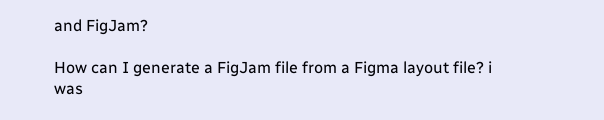and FigJam?

How can I generate a FigJam file from a Figma layout file? i was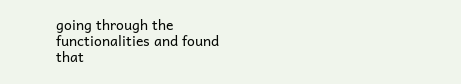going through the functionalities and found that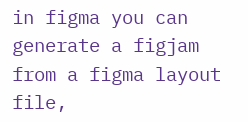in figma you can generate a figjam from a figma layout file,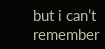but i can’t remember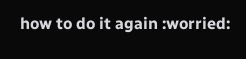how to do it again :worried: